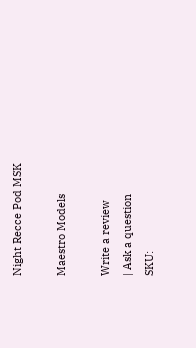Night Recce Pod MSK

Maestro Models

Write a review
| Ask a question
SKU: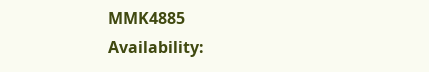MMK4885
Availability: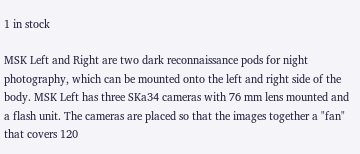1 in stock

MSK Left and Right are two dark reconnaissance pods for night photography, which can be mounted onto the left and right side of the body. MSK Left has three SKa34 cameras with 76 mm lens mounted and a flash unit. The cameras are placed so that the images together a "fan" that covers 120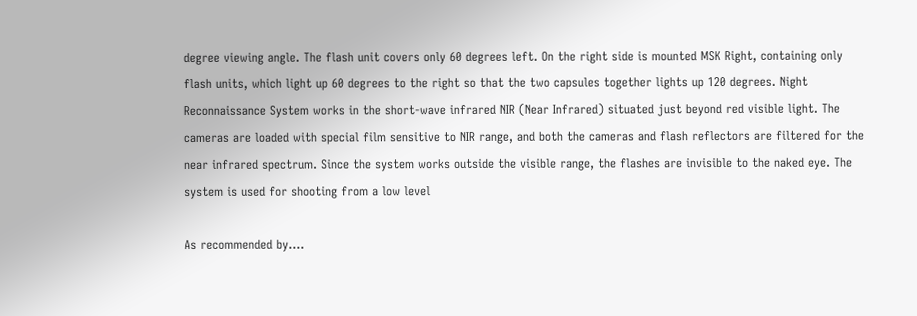degree viewing angle. The flash unit covers only 60 degrees left. On the right side is mounted MSK Right, containing only flash units, which light up 60 degrees to the right so that the two capsules together lights up 120 degrees. Night Reconnaissance System works in the short-wave infrared NIR (Near Infrared) situated just beyond red visible light. The cameras are loaded with special film sensitive to NIR range, and both the cameras and flash reflectors are filtered for the near infrared spectrum. Since the system works outside the visible range, the flashes are invisible to the naked eye. The system is used for shooting from a low level

As recommended by....